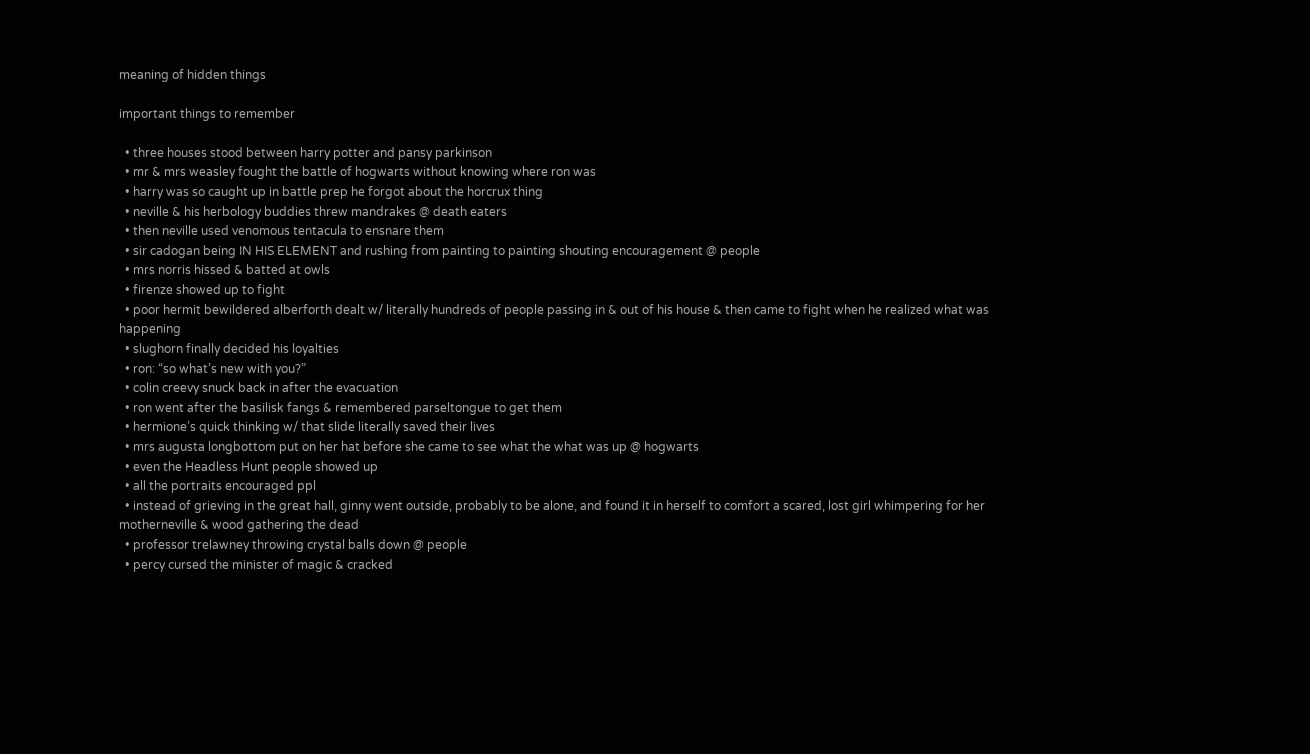meaning of hidden things

important things to remember

  • three houses stood between harry potter and pansy parkinson
  • mr & mrs weasley fought the battle of hogwarts without knowing where ron was
  • harry was so caught up in battle prep he forgot about the horcrux thing
  • neville & his herbology buddies threw mandrakes @ death eaters
  • then neville used venomous tentacula to ensnare them
  • sir cadogan being IN HIS ELEMENT and rushing from painting to painting shouting encouragement @ people
  • mrs norris hissed & batted at owls
  • firenze showed up to fight
  • poor hermit bewildered alberforth dealt w/ literally hundreds of people passing in & out of his house & then came to fight when he realized what was happening
  • slughorn finally decided his loyalties
  • ron: “so what’s new with you?”
  • colin creevy snuck back in after the evacuation
  • ron went after the basilisk fangs & remembered parseltongue to get them
  • hermione’s quick thinking w/ that slide literally saved their lives
  • mrs augusta longbottom put on her hat before she came to see what the what was up @ hogwarts
  • even the Headless Hunt people showed up
  • all the portraits encouraged ppl
  • instead of grieving in the great hall, ginny went outside, probably to be alone, and found it in herself to comfort a scared, lost girl whimpering for her motherneville & wood gathering the dead
  • professor trelawney throwing crystal balls down @ people
  • percy cursed the minister of magic & cracked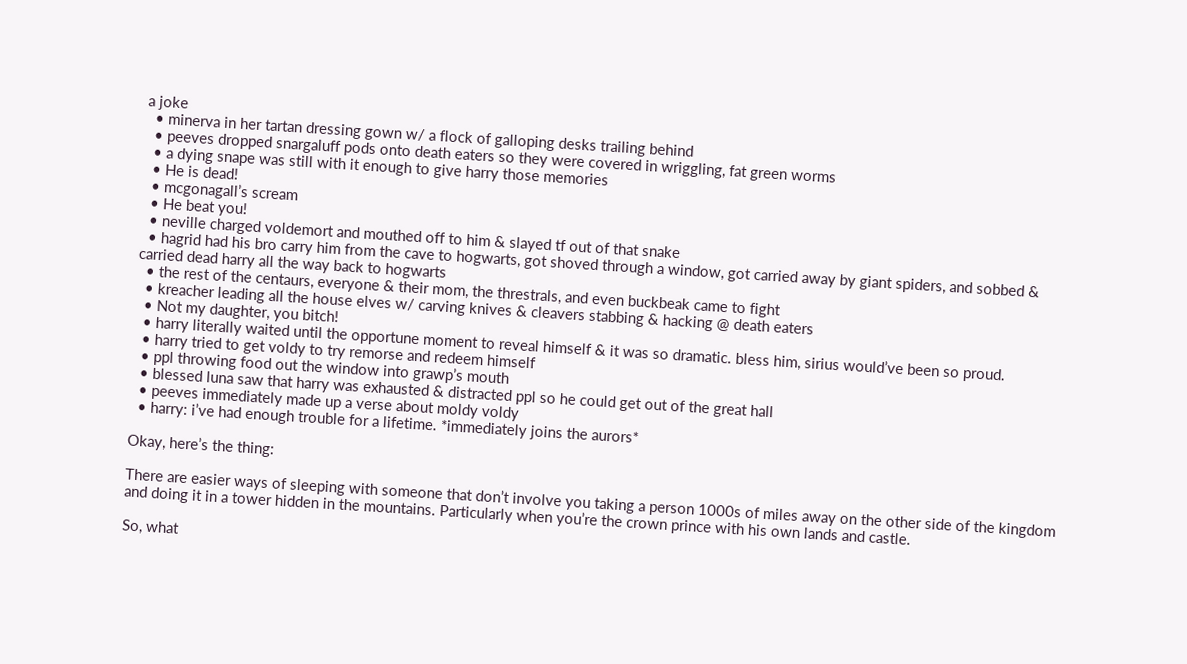a joke
  • minerva in her tartan dressing gown w/ a flock of galloping desks trailing behind
  • peeves dropped snargaluff pods onto death eaters so they were covered in wriggling, fat green worms
  • a dying snape was still with it enough to give harry those memories
  • He is dead!
  • mcgonagall’s scream
  • He beat you!
  • neville charged voldemort and mouthed off to him & slayed tf out of that snake
  • hagrid had his bro carry him from the cave to hogwarts, got shoved through a window, got carried away by giant spiders, and sobbed & carried dead harry all the way back to hogwarts
  • the rest of the centaurs, everyone & their mom, the threstrals, and even buckbeak came to fight
  • kreacher leading all the house elves w/ carving knives & cleavers stabbing & hacking @ death eaters
  • Not my daughter, you bitch!
  • harry literally waited until the opportune moment to reveal himself & it was so dramatic. bless him, sirius would’ve been so proud.
  • harry tried to get voldy to try remorse and redeem himself
  • ppl throwing food out the window into grawp’s mouth
  • blessed luna saw that harry was exhausted & distracted ppl so he could get out of the great hall
  • peeves immediately made up a verse about moldy voldy
  • harry: i’ve had enough trouble for a lifetime. *immediately joins the aurors*

Okay, here’s the thing:

There are easier ways of sleeping with someone that don’t involve you taking a person 1000s of miles away on the other side of the kingdom and doing it in a tower hidden in the mountains. Particularly when you’re the crown prince with his own lands and castle.

So, what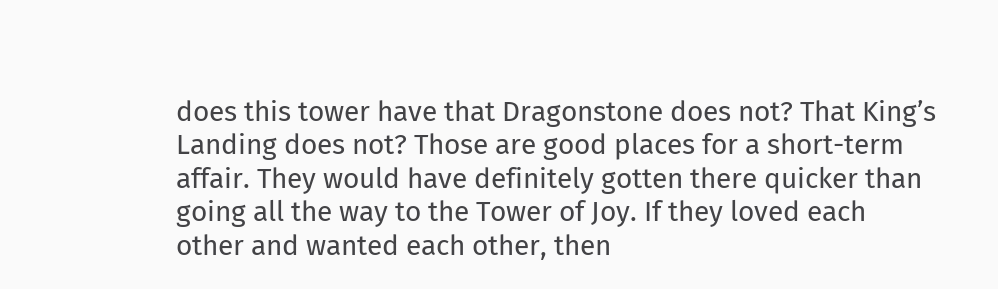does this tower have that Dragonstone does not? That King’s Landing does not? Those are good places for a short-term affair. They would have definitely gotten there quicker than going all the way to the Tower of Joy. If they loved each other and wanted each other, then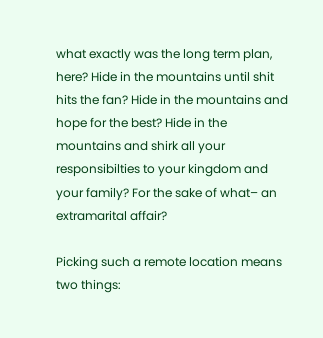what exactly was the long term plan, here? Hide in the mountains until shit hits the fan? Hide in the mountains and hope for the best? Hide in the mountains and shirk all your responsibilties to your kingdom and your family? For the sake of what– an extramarital affair?

Picking such a remote location means two things: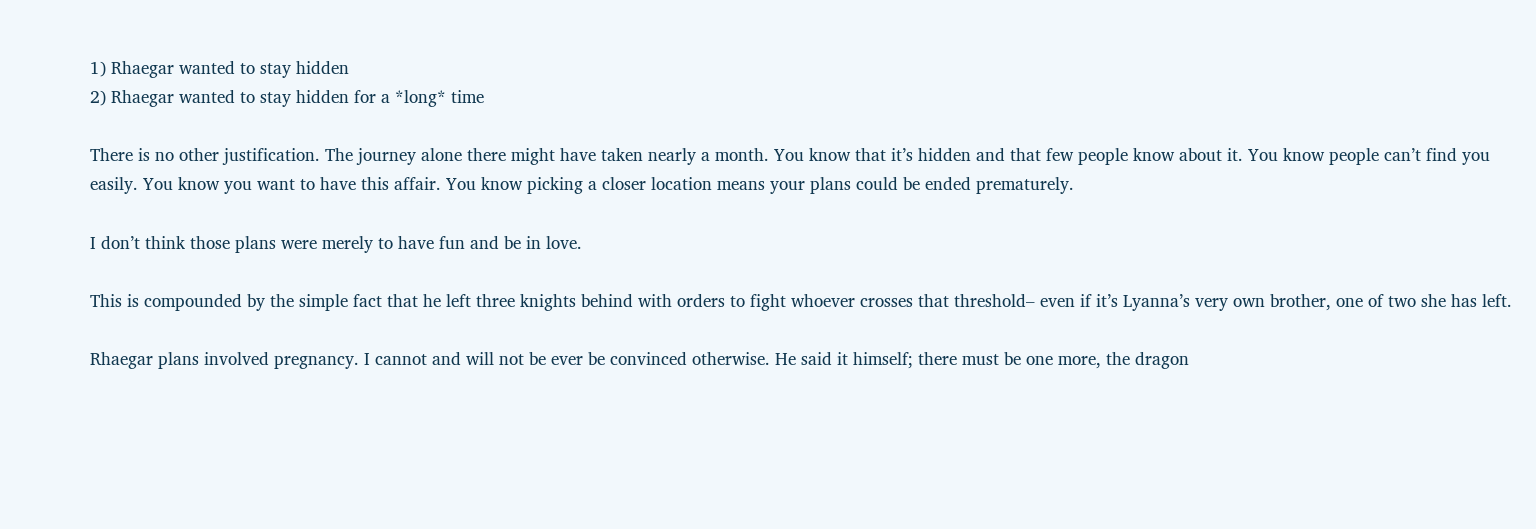1) Rhaegar wanted to stay hidden
2) Rhaegar wanted to stay hidden for a *long* time

There is no other justification. The journey alone there might have taken nearly a month. You know that it’s hidden and that few people know about it. You know people can’t find you easily. You know you want to have this affair. You know picking a closer location means your plans could be ended prematurely.

I don’t think those plans were merely to have fun and be in love.

This is compounded by the simple fact that he left three knights behind with orders to fight whoever crosses that threshold– even if it’s Lyanna’s very own brother, one of two she has left.

Rhaegar plans involved pregnancy. I cannot and will not be ever be convinced otherwise. He said it himself; there must be one more, the dragon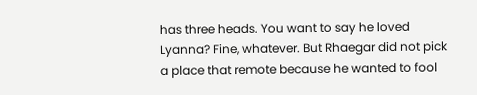has three heads. You want to say he loved Lyanna? Fine, whatever. But Rhaegar did not pick a place that remote because he wanted to fool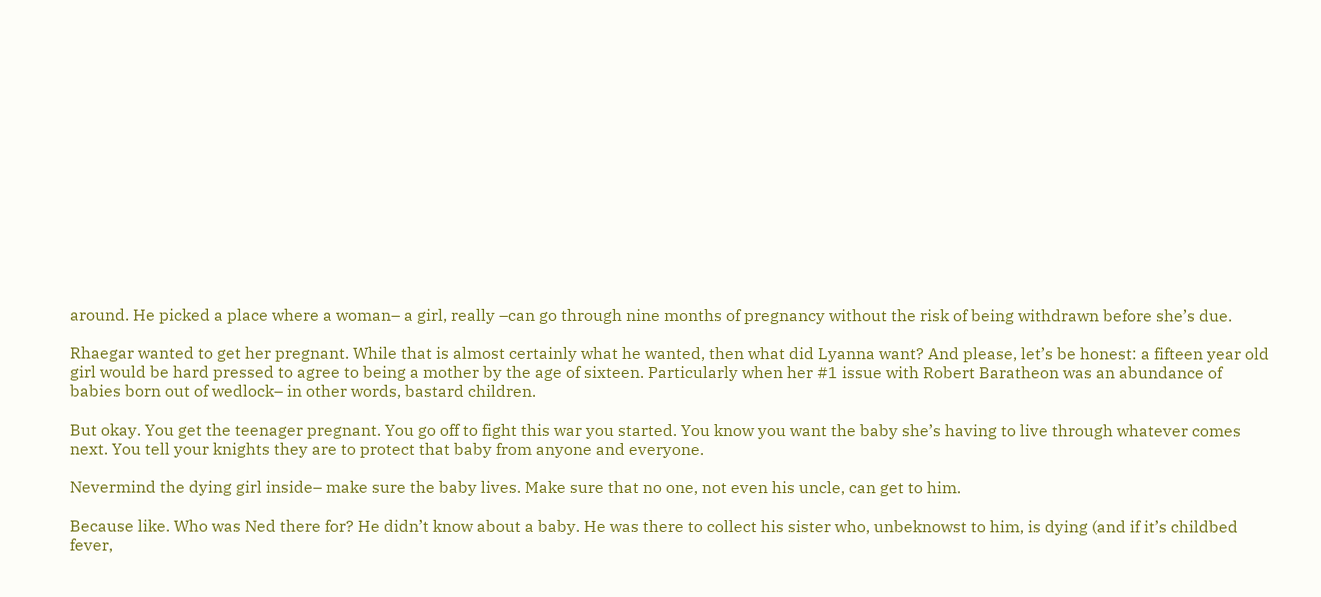around. He picked a place where a woman– a girl, really –can go through nine months of pregnancy without the risk of being withdrawn before she’s due.

Rhaegar wanted to get her pregnant. While that is almost certainly what he wanted, then what did Lyanna want? And please, let’s be honest: a fifteen year old girl would be hard pressed to agree to being a mother by the age of sixteen. Particularly when her #1 issue with Robert Baratheon was an abundance of babies born out of wedlock– in other words, bastard children.

But okay. You get the teenager pregnant. You go off to fight this war you started. You know you want the baby she’s having to live through whatever comes next. You tell your knights they are to protect that baby from anyone and everyone.

Nevermind the dying girl inside– make sure the baby lives. Make sure that no one, not even his uncle, can get to him.

Because like. Who was Ned there for? He didn’t know about a baby. He was there to collect his sister who, unbeknowst to him, is dying (and if it’s childbed fever,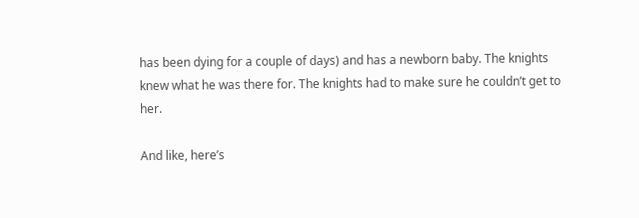has been dying for a couple of days) and has a newborn baby. The knights knew what he was there for. The knights had to make sure he couldn’t get to her.

And like, here’s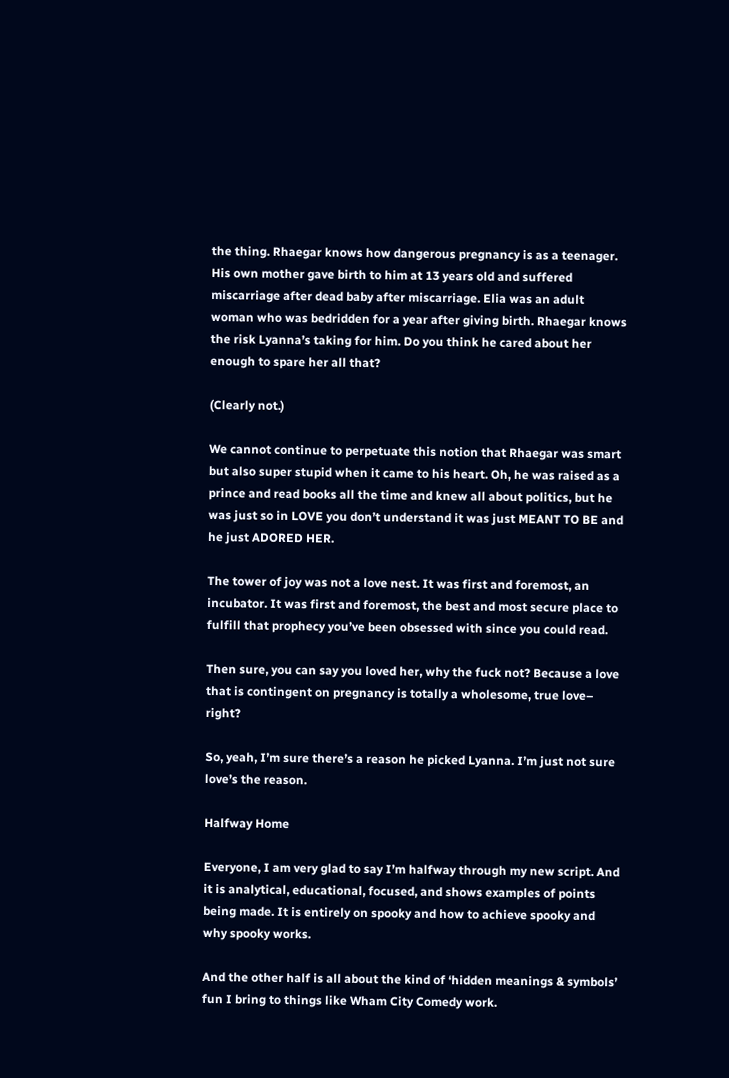the thing. Rhaegar knows how dangerous pregnancy is as a teenager. His own mother gave birth to him at 13 years old and suffered miscarriage after dead baby after miscarriage. Elia was an adult woman who was bedridden for a year after giving birth. Rhaegar knows the risk Lyanna’s taking for him. Do you think he cared about her enough to spare her all that?

(Clearly not.)

We cannot continue to perpetuate this notion that Rhaegar was smart but also super stupid when it came to his heart. Oh, he was raised as a prince and read books all the time and knew all about politics, but he was just so in LOVE you don’t understand it was just MEANT TO BE and he just ADORED HER.

The tower of joy was not a love nest. It was first and foremost, an incubator. It was first and foremost, the best and most secure place to fulfill that prophecy you’ve been obsessed with since you could read.

Then sure, you can say you loved her, why the fuck not? Because a love that is contingent on pregnancy is totally a wholesome, true love– right?

So, yeah, I’m sure there’s a reason he picked Lyanna. I’m just not sure love’s the reason.

Halfway Home

Everyone, I am very glad to say I’m halfway through my new script. And it is analytical, educational, focused, and shows examples of points being made. It is entirely on spooky and how to achieve spooky and why spooky works.

And the other half is all about the kind of ‘hidden meanings & symbols’ fun I bring to things like Wham City Comedy work.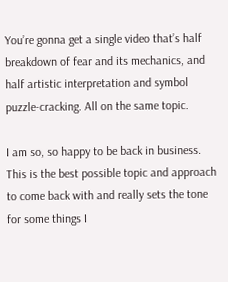You’re gonna get a single video that’s half breakdown of fear and its mechanics, and half artistic interpretation and symbol puzzle-cracking. All on the same topic.

I am so, so happy to be back in business. This is the best possible topic and approach to come back with and really sets the tone for some things I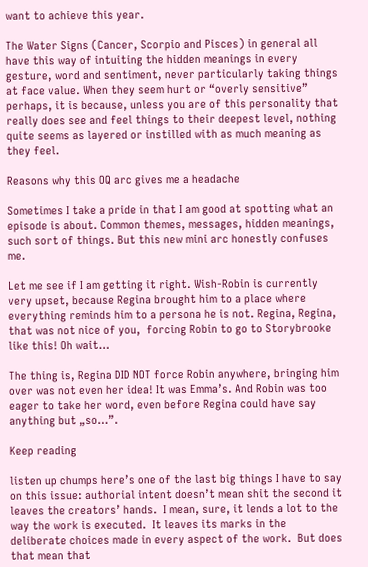want to achieve this year.

The Water Signs (Cancer, Scorpio and Pisces) in general all have this way of intuiting the hidden meanings in every gesture, word and sentiment, never particularly taking things at face value. When they seem hurt or “overly sensitive” perhaps, it is because, unless you are of this personality that really does see and feel things to their deepest level, nothing quite seems as layered or instilled with as much meaning as they feel.

Reasons why this OQ arc gives me a headache

Sometimes I take a pride in that I am good at spotting what an episode is about. Common themes, messages, hidden meanings, such sort of things. But this new mini arc honestly confuses me.

Let me see if I am getting it right. Wish-Robin is currently very upset, because Regina brought him to a place where everything reminds him to a persona he is not. Regina, Regina, that was not nice of you,  forcing Robin to go to Storybrooke like this! Oh wait…

The thing is, Regina DID NOT force Robin anywhere, bringing him over was not even her idea! It was Emma’s. And Robin was too eager to take her word, even before Regina could have say anything but „so…”.

Keep reading

listen up chumps here’s one of the last big things I have to say on this issue: authorial intent doesn’t mean shit the second it leaves the creators’ hands.  I mean, sure, it lends a lot to the way the work is executed.  It leaves its marks in the deliberate choices made in every aspect of the work.  But does that mean that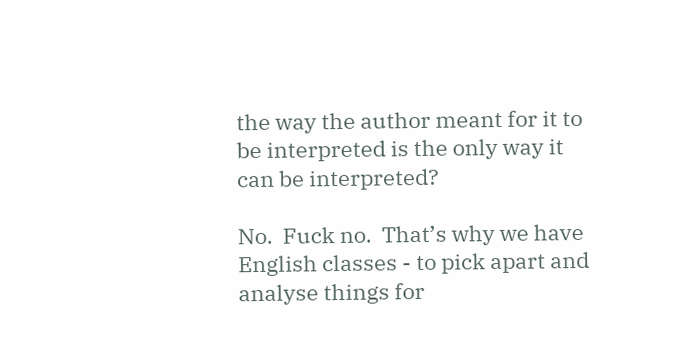the way the author meant for it to be interpreted is the only way it can be interpreted?

No.  Fuck no.  That’s why we have English classes - to pick apart and analyse things for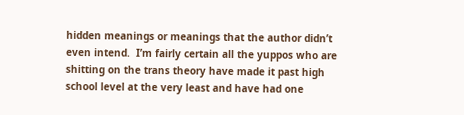hidden meanings or meanings that the author didn’t even intend.  I’m fairly certain all the yuppos who are shitting on the trans theory have made it past high school level at the very least and have had one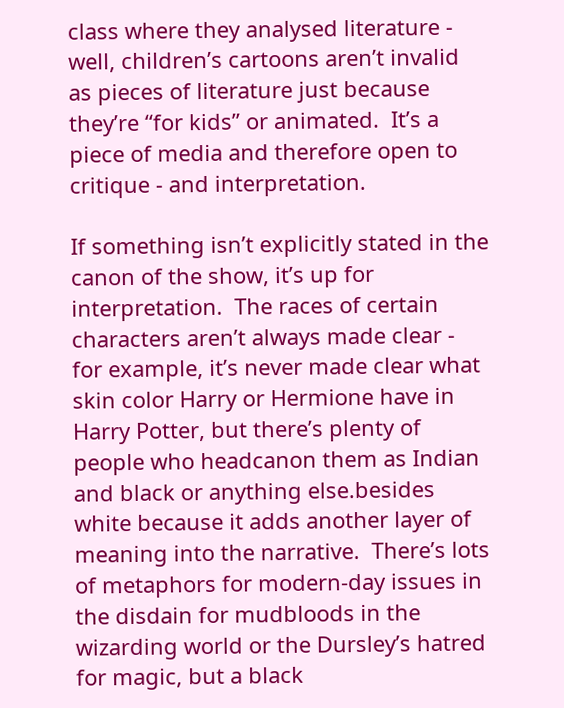class where they analysed literature - well, children’s cartoons aren’t invalid as pieces of literature just because they’re “for kids” or animated.  It’s a piece of media and therefore open to critique - and interpretation.

If something isn’t explicitly stated in the canon of the show, it’s up for interpretation.  The races of certain characters aren’t always made clear - for example, it’s never made clear what skin color Harry or Hermione have in Harry Potter, but there’s plenty of people who headcanon them as Indian and black or anything else.besides white because it adds another layer of meaning into the narrative.  There’s lots of metaphors for modern-day issues in the disdain for mudbloods in the wizarding world or the Dursley’s hatred for magic, but a black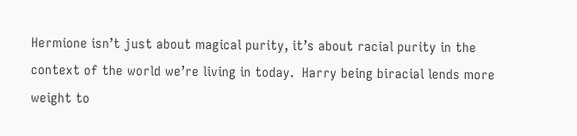Hermione isn’t just about magical purity, it’s about racial purity in the context of the world we’re living in today.  Harry being biracial lends more weight to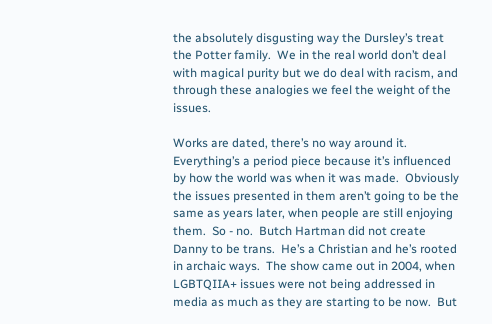the absolutely disgusting way the Dursley’s treat the Potter family.  We in the real world don’t deal with magical purity but we do deal with racism, and through these analogies we feel the weight of the issues.

Works are dated, there’s no way around it.  Everything’s a period piece because it’s influenced by how the world was when it was made.  Obviously the issues presented in them aren’t going to be the same as years later, when people are still enjoying them.  So - no.  Butch Hartman did not create Danny to be trans.  He’s a Christian and he’s rooted in archaic ways.  The show came out in 2004, when LGBTQIIA+ issues were not being addressed in media as much as they are starting to be now.  But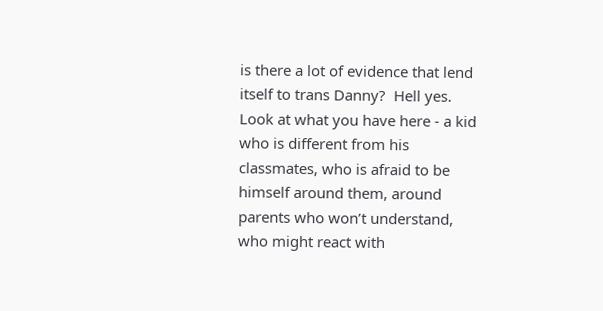is there a lot of evidence that lend itself to trans Danny?  Hell yes.  Look at what you have here - a kid who is different from his classmates, who is afraid to be himself around them, around parents who won’t understand, who might react with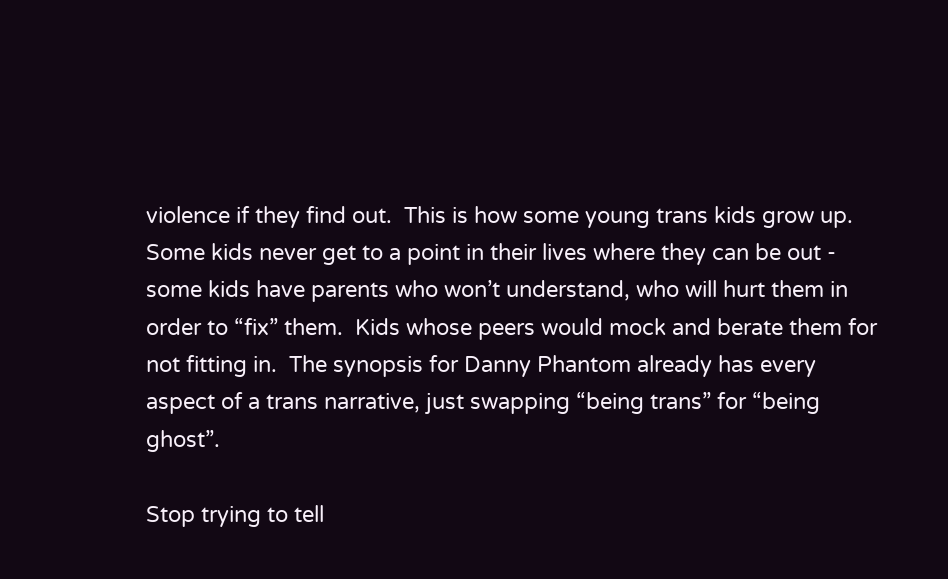violence if they find out.  This is how some young trans kids grow up.  Some kids never get to a point in their lives where they can be out - some kids have parents who won’t understand, who will hurt them in order to “fix” them.  Kids whose peers would mock and berate them for not fitting in.  The synopsis for Danny Phantom already has every aspect of a trans narrative, just swapping “being trans” for “being ghost”.

Stop trying to tell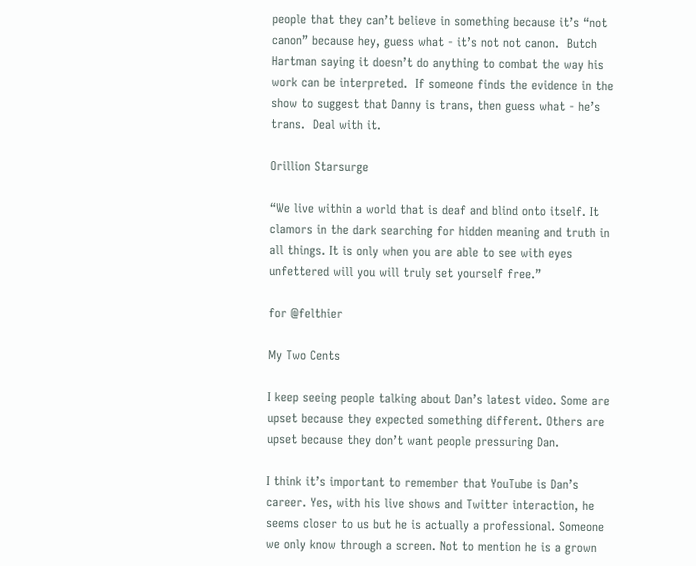people that they can’t believe in something because it’s “not canon” because hey, guess what - it’s not not canon.  Butch Hartman saying it doesn’t do anything to combat the way his work can be interpreted.  If someone finds the evidence in the show to suggest that Danny is trans, then guess what - he’s trans.  Deal with it.

Orillion Starsurge

“We live within a world that is deaf and blind onto itself. It clamors in the dark searching for hidden meaning and truth in all things. It is only when you are able to see with eyes unfettered will you will truly set yourself free.”

for @felthier

My Two Cents

I keep seeing people talking about Dan’s latest video. Some are upset because they expected something different. Others are upset because they don’t want people pressuring Dan.

I think it’s important to remember that YouTube is Dan’s career. Yes, with his live shows and Twitter interaction, he seems closer to us but he is actually a professional. Someone we only know through a screen. Not to mention he is a grown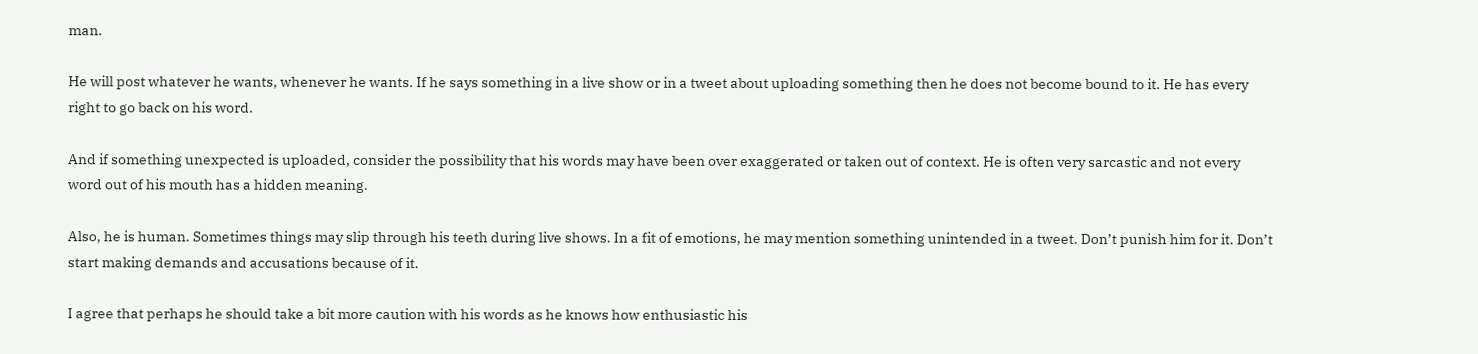man.

He will post whatever he wants, whenever he wants. If he says something in a live show or in a tweet about uploading something then he does not become bound to it. He has every right to go back on his word.

And if something unexpected is uploaded, consider the possibility that his words may have been over exaggerated or taken out of context. He is often very sarcastic and not every word out of his mouth has a hidden meaning.

Also, he is human. Sometimes things may slip through his teeth during live shows. In a fit of emotions, he may mention something unintended in a tweet. Don’t punish him for it. Don’t start making demands and accusations because of it.

I agree that perhaps he should take a bit more caution with his words as he knows how enthusiastic his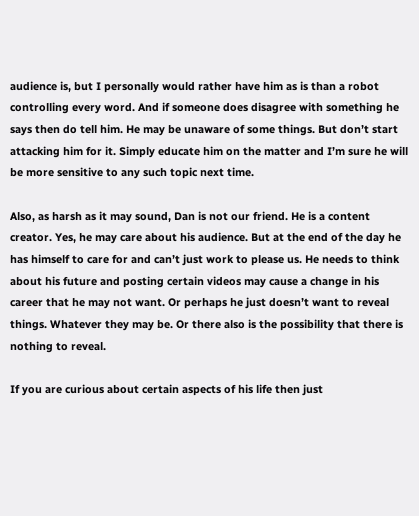audience is, but I personally would rather have him as is than a robot controlling every word. And if someone does disagree with something he says then do tell him. He may be unaware of some things. But don’t start attacking him for it. Simply educate him on the matter and I’m sure he will be more sensitive to any such topic next time.

Also, as harsh as it may sound, Dan is not our friend. He is a content creator. Yes, he may care about his audience. But at the end of the day he has himself to care for and can’t just work to please us. He needs to think about his future and posting certain videos may cause a change in his career that he may not want. Or perhaps he just doesn’t want to reveal things. Whatever they may be. Or there also is the possibility that there is nothing to reveal.

If you are curious about certain aspects of his life then just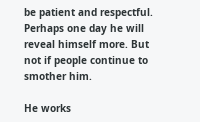be patient and respectful. Perhaps one day he will reveal himself more. But not if people continue to smother him.

He works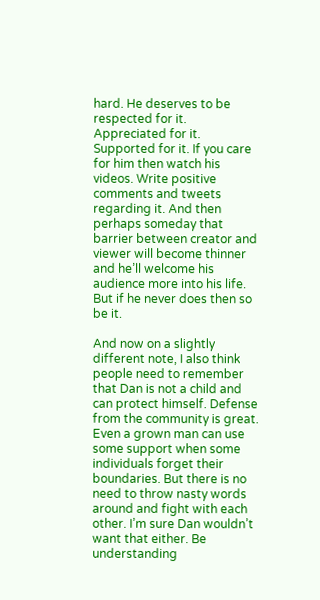hard. He deserves to be respected for it. Appreciated for it. Supported for it. If you care for him then watch his videos. Write positive comments and tweets regarding it. And then perhaps someday that barrier between creator and viewer will become thinner and he’ll welcome his audience more into his life. But if he never does then so be it.

And now on a slightly different note, I also think people need to remember that Dan is not a child and can protect himself. Defense from the community is great. Even a grown man can use some support when some individuals forget their boundaries. But there is no need to throw nasty words around and fight with each other. I’m sure Dan wouldn’t want that either. Be understanding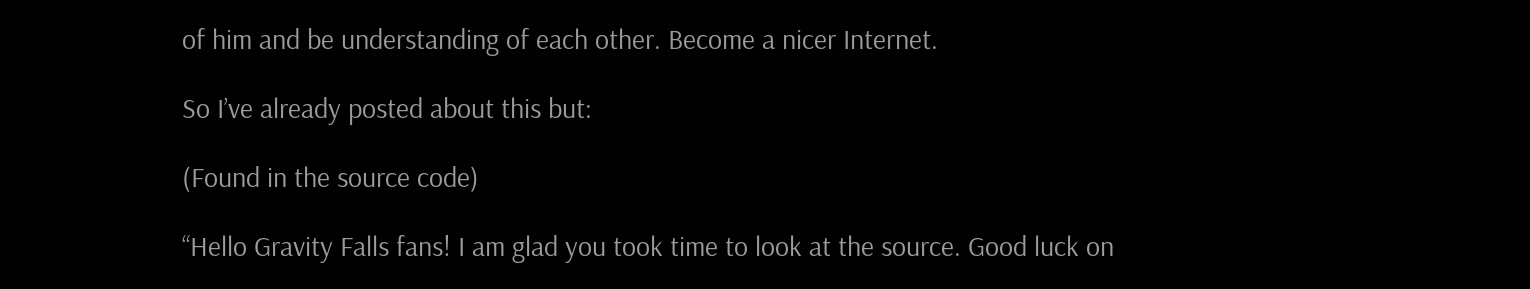of him and be understanding of each other. Become a nicer Internet.

So I’ve already posted about this but:

(Found in the source code)

“Hello Gravity Falls fans! I am glad you took time to look at the source. Good luck on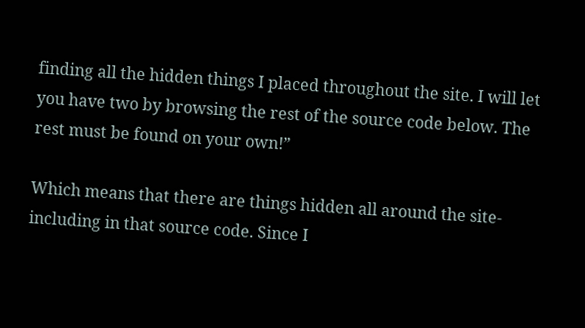finding all the hidden things I placed throughout the site. I will let you have two by browsing the rest of the source code below. The rest must be found on your own!”

Which means that there are things hidden all around the site- including in that source code. Since I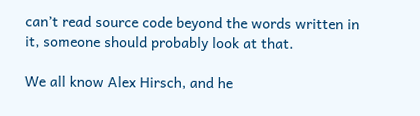can’t read source code beyond the words written in it, someone should probably look at that.

We all know Alex Hirsch, and he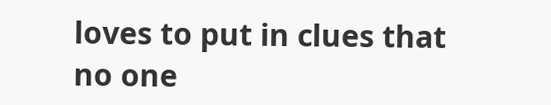loves to put in clues that no one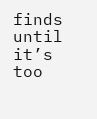finds until it’s too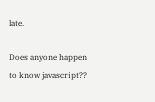late.

Does anyone happen to know javascript??